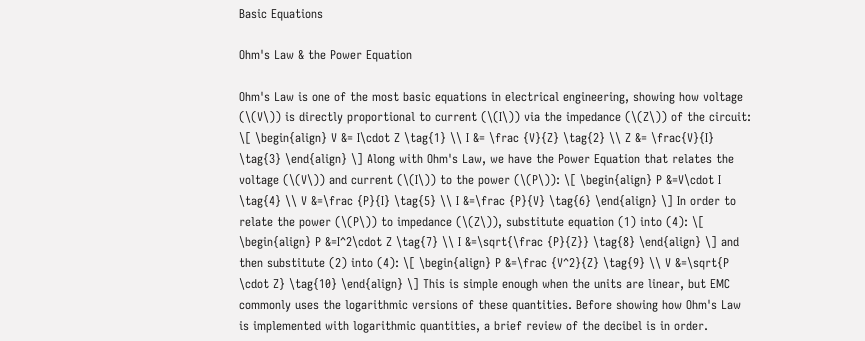Basic Equations

Ohm's Law & the Power Equation

Ohm's Law is one of the most basic equations in electrical engineering, showing how voltage (\(V\)) is directly proportional to current (\(I\)) via the impedance (\(Z\)) of the circuit: \[ \begin{align} V &= I\cdot Z \tag{1} \\ I &= \frac {V}{Z} \tag{2} \\ Z &= \frac{V}{I} \tag{3} \end{align} \] Along with Ohm's Law, we have the Power Equation that relates the voltage (\(V\)) and current (\(I\)) to the power (\(P\)): \[ \begin{align} P &=V\cdot I \tag{4} \\ V &=\frac {P}{I} \tag{5} \\ I &=\frac {P}{V} \tag{6} \end{align} \] In order to relate the power (\(P\)) to impedance (\(Z\)), substitute equation (1) into (4): \[ \begin{align} P &=I^2\cdot Z \tag{7} \\ I &=\sqrt{\frac {P}{Z}} \tag{8} \end{align} \] and then substitute (2) into (4): \[ \begin{align} P &=\frac {V^2}{Z} \tag{9} \\ V &=\sqrt{P \cdot Z} \tag{10} \end{align} \] This is simple enough when the units are linear, but EMC commonly uses the logarithmic versions of these quantities. Before showing how Ohm's Law is implemented with logarithmic quantities, a brief review of the decibel is in order.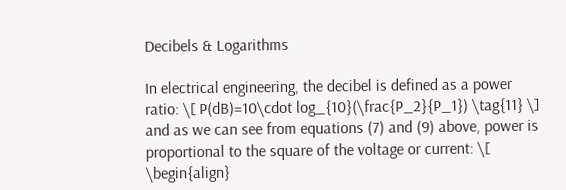Decibels & Logarithms

In electrical engineering, the decibel is defined as a power ratio: \[ P(dB)=10\cdot log_{10}(\frac{P_2}{P_1}) \tag{11} \] and as we can see from equations (7) and (9) above, power is proportional to the square of the voltage or current: \[ \begin{align}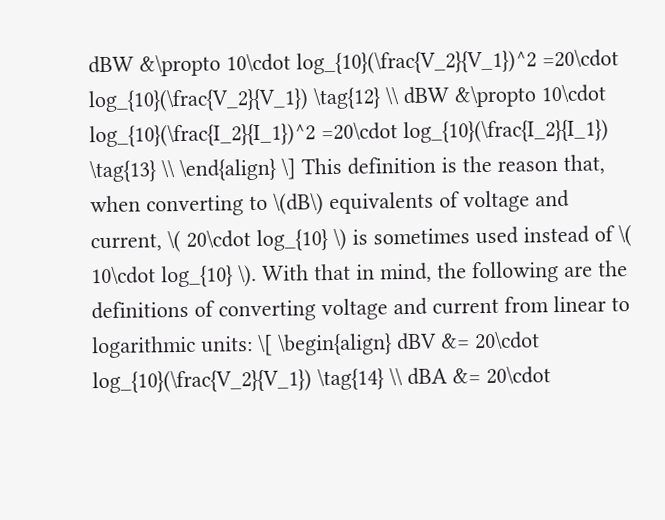dBW &\propto 10\cdot log_{10}(\frac{V_2}{V_1})^2 =20\cdot log_{10}(\frac{V_2}{V_1}) \tag{12} \\ dBW &\propto 10\cdot log_{10}(\frac{I_2}{I_1})^2 =20\cdot log_{10}(\frac{I_2}{I_1}) \tag{13} \\ \end{align} \] This definition is the reason that, when converting to \(dB\) equivalents of voltage and current, \( 20\cdot log_{10} \) is sometimes used instead of \( 10\cdot log_{10} \). With that in mind, the following are the definitions of converting voltage and current from linear to logarithmic units: \[ \begin{align} dBV &= 20\cdot log_{10}(\frac{V_2}{V_1}) \tag{14} \\ dBA &= 20\cdot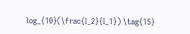log_{10}(\frac{I_2}{I_1}) \tag{15}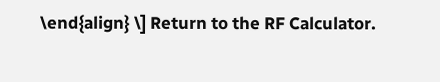\end{align} \] Return to the RF Calculator.